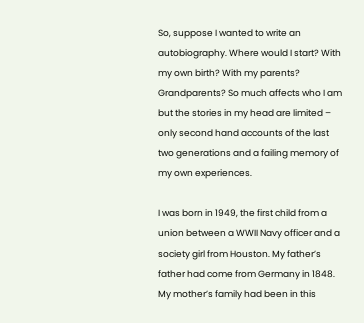So, suppose I wanted to write an autobiography. Where would I start? With my own birth? With my parents? Grandparents? So much affects who I am but the stories in my head are limited – only second hand accounts of the last two generations and a failing memory of my own experiences.

I was born in 1949, the first child from a union between a WWII Navy officer and a society girl from Houston. My father’s father had come from Germany in 1848. My mother’s family had been in this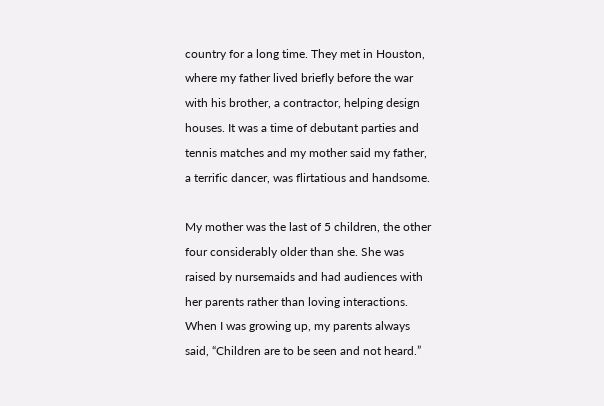country for a long time. They met in Houston, where my father lived briefly before the war with his brother, a contractor, helping design houses. It was a time of debutant parties and tennis matches and my mother said my father, a terrific dancer, was flirtatious and handsome.

My mother was the last of 5 children, the other four considerably older than she. She was raised by nursemaids and had audiences with her parents rather than loving interactions. When I was growing up, my parents always said, “Children are to be seen and not heard.”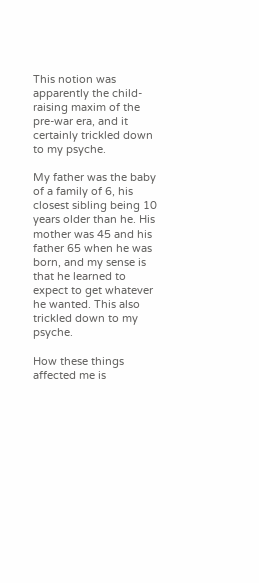This notion was apparently the child-raising maxim of the pre-war era, and it certainly trickled down to my psyche.

My father was the baby of a family of 6, his closest sibling being 10 years older than he. His mother was 45 and his father 65 when he was born, and my sense is that he learned to expect to get whatever he wanted. This also trickled down to my psyche.

How these things affected me is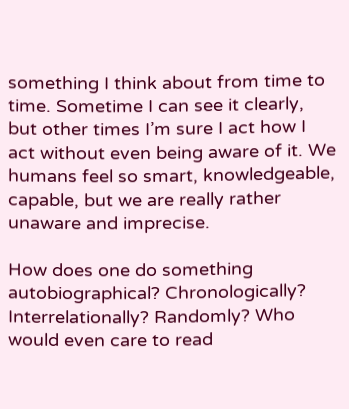something I think about from time to time. Sometime I can see it clearly, but other times I’m sure I act how I act without even being aware of it. We humans feel so smart, knowledgeable, capable, but we are really rather unaware and imprecise.

How does one do something autobiographical? Chronologically? Interrelationally? Randomly? Who would even care to read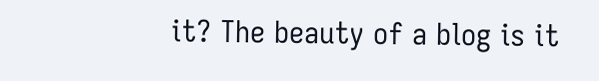it? The beauty of a blog is it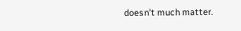doesn’t much matter.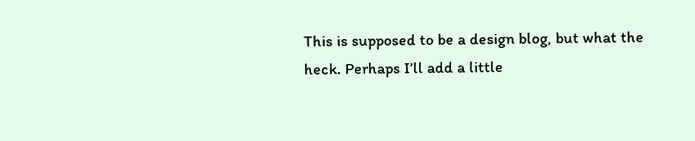This is supposed to be a design blog, but what the heck. Perhaps I’ll add a little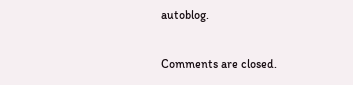autoblog.

Comments are closed.